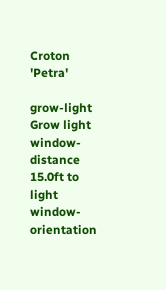Croton 'Petra'

grow-light Grow light
window-distance 15.0ft to light
window-orientation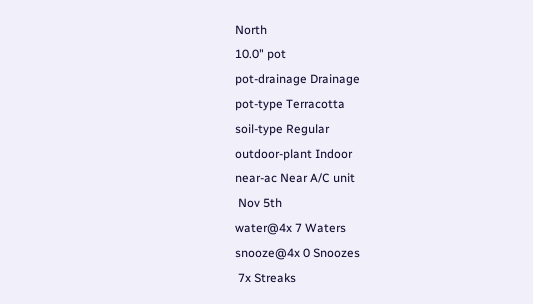North
10.0" pot
pot-drainage Drainage
pot-type Terracotta
soil-type Regular
outdoor-plant Indoor
near-ac Near A/C unit
 Nov 5th
water@4x 7 Waters
snooze@4x 0 Snoozes
 7x Streaks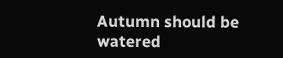Autumn should be watered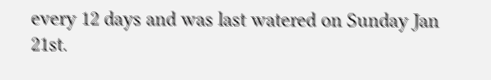every 12 days and was last watered on Sunday Jan 21st.